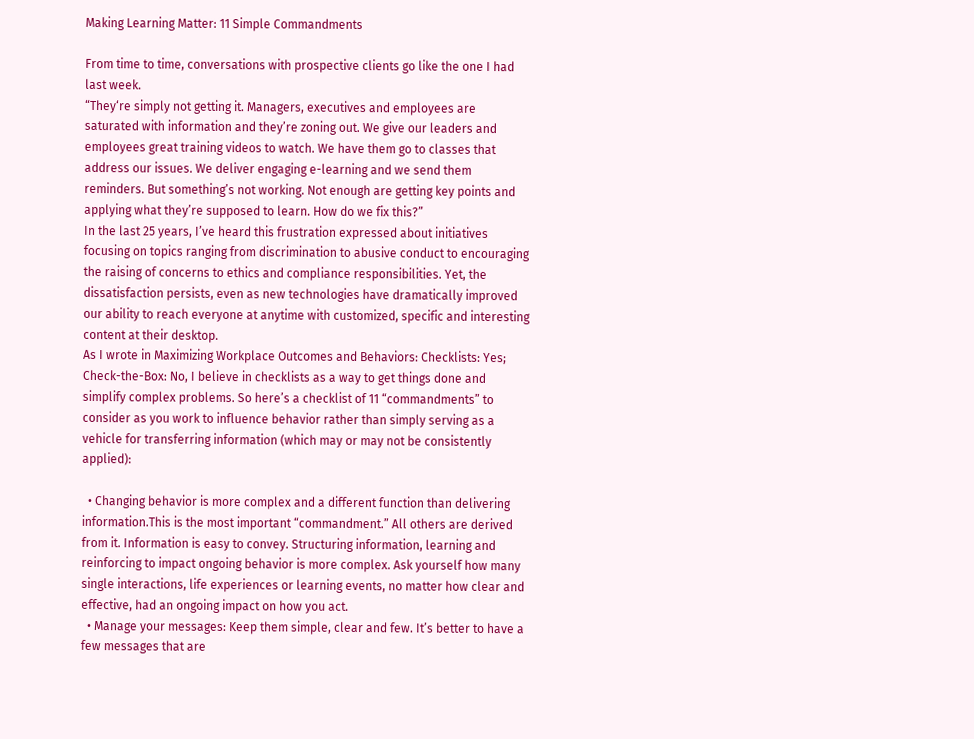Making Learning Matter: 11 Simple Commandments

From time to time, conversations with prospective clients go like the one I had last week.
“They‘re simply not getting it. Managers, executives and employees are saturated with information and they’re zoning out. We give our leaders and employees great training videos to watch. We have them go to classes that address our issues. We deliver engaging e-learning and we send them reminders. But something’s not working. Not enough are getting key points and applying what they’re supposed to learn. How do we fix this?”
In the last 25 years, I’ve heard this frustration expressed about initiatives focusing on topics ranging from discrimination to abusive conduct to encouraging the raising of concerns to ethics and compliance responsibilities. Yet, the dissatisfaction persists, even as new technologies have dramatically improved our ability to reach everyone at anytime with customized, specific and interesting content at their desktop.
As I wrote in Maximizing Workplace Outcomes and Behaviors: Checklists: Yes; Check-the-Box: No, I believe in checklists as a way to get things done and simplify complex problems. So here’s a checklist of 11 “commandments” to consider as you work to influence behavior rather than simply serving as a vehicle for transferring information (which may or may not be consistently applied):

  • Changing behavior is more complex and a different function than delivering information.This is the most important “commandment.” All others are derived from it. Information is easy to convey. Structuring information, learning and reinforcing to impact ongoing behavior is more complex. Ask yourself how many single interactions, life experiences or learning events, no matter how clear and effective, had an ongoing impact on how you act.
  • Manage your messages: Keep them simple, clear and few. It’s better to have a few messages that are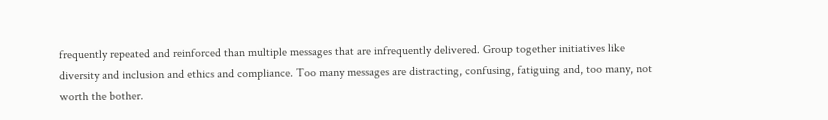frequently repeated and reinforced than multiple messages that are infrequently delivered. Group together initiatives like diversity and inclusion and ethics and compliance. Too many messages are distracting, confusing, fatiguing and, too many, not worth the bother.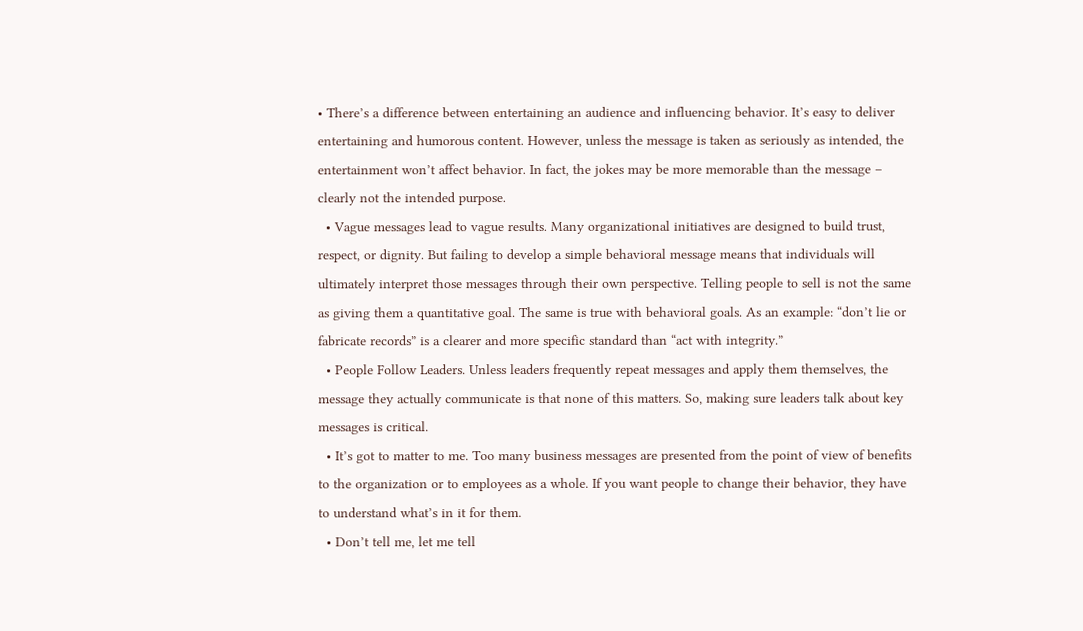• There’s a difference between entertaining an audience and influencing behavior. It’s easy to deliver entertaining and humorous content. However, unless the message is taken as seriously as intended, the entertainment won’t affect behavior. In fact, the jokes may be more memorable than the message – clearly not the intended purpose.
  • Vague messages lead to vague results. Many organizational initiatives are designed to build trust, respect, or dignity. But failing to develop a simple behavioral message means that individuals will ultimately interpret those messages through their own perspective. Telling people to sell is not the same as giving them a quantitative goal. The same is true with behavioral goals. As an example: “don’t lie or fabricate records” is a clearer and more specific standard than “act with integrity.”
  • People Follow Leaders. Unless leaders frequently repeat messages and apply them themselves, the message they actually communicate is that none of this matters. So, making sure leaders talk about key messages is critical.
  • It’s got to matter to me. Too many business messages are presented from the point of view of benefits to the organization or to employees as a whole. If you want people to change their behavior, they have to understand what’s in it for them.
  • Don’t tell me, let me tell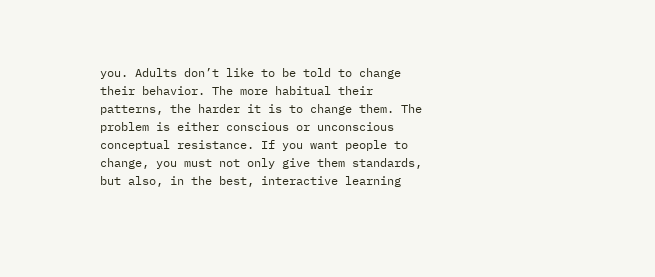you. Adults don’t like to be told to change their behavior. The more habitual their patterns, the harder it is to change them. The problem is either conscious or unconscious conceptual resistance. If you want people to change, you must not only give them standards, but also, in the best, interactive learning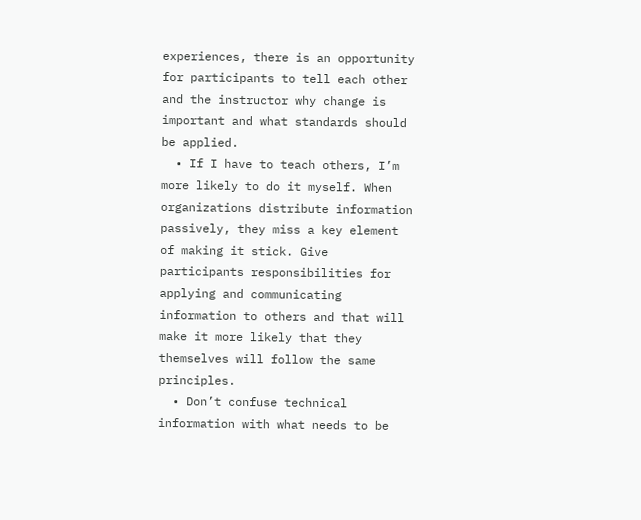experiences, there is an opportunity for participants to tell each other and the instructor why change is important and what standards should be applied.
  • If I have to teach others, I’m more likely to do it myself. When organizations distribute information passively, they miss a key element of making it stick. Give participants responsibilities for applying and communicating information to others and that will make it more likely that they themselves will follow the same principles.
  • Don’t confuse technical information with what needs to be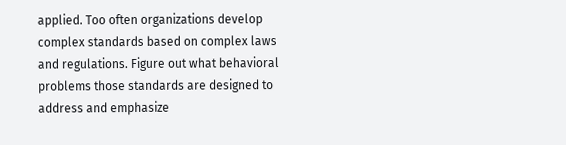applied. Too often organizations develop complex standards based on complex laws and regulations. Figure out what behavioral problems those standards are designed to address and emphasize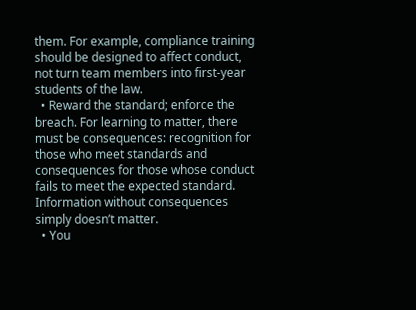them. For example, compliance training should be designed to affect conduct, not turn team members into first-year students of the law.
  • Reward the standard; enforce the breach. For learning to matter, there must be consequences: recognition for those who meet standards and consequences for those whose conduct fails to meet the expected standard. Information without consequences simply doesn’t matter.
  • You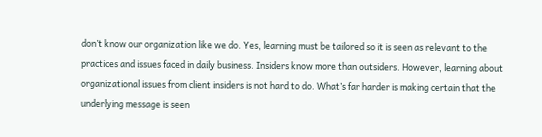don’t know our organization like we do. Yes, learning must be tailored so it is seen as relevant to the practices and issues faced in daily business. Insiders know more than outsiders. However, learning about organizational issues from client insiders is not hard to do. What’s far harder is making certain that the underlying message is seen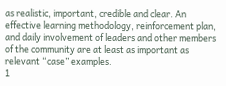as realistic, important, credible and clear. An effective learning methodology, reinforcement plan, and daily involvement of leaders and other members of the community are at least as important as relevant “case” examples.
1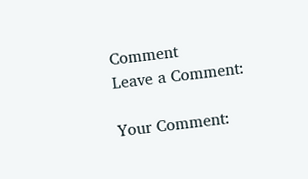Comment
Leave a Comment:

Your Comment: